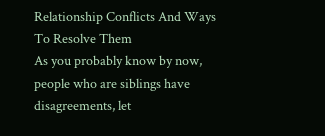Relationship Conflicts And Ways To Resolve Them
As you probably know by now, people who are siblings have disagreements, let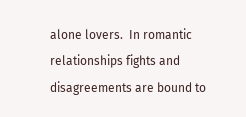alone lovers.  In romantic relationships fights and disagreements are bound to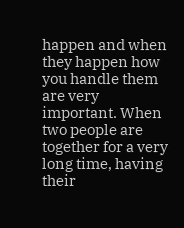happen and when they happen how you handle them are very important. When two people are together for a very long time, having their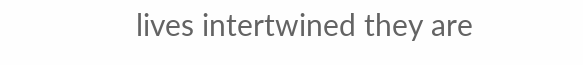lives intertwined they are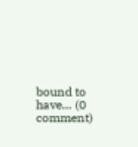bound to have… (0 comment)